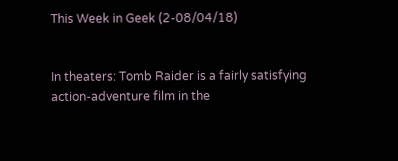This Week in Geek (2-08/04/18)


In theaters: Tomb Raider is a fairly satisfying action-adventure film in the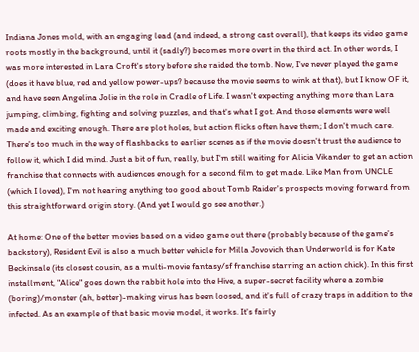Indiana Jones mold, with an engaging lead (and indeed, a strong cast overall), that keeps its video game roots mostly in the background, until it (sadly?) becomes more overt in the third act. In other words, I was more interested in Lara Croft's story before she raided the tomb. Now, I've never played the game (does it have blue, red and yellow power-ups? because the movie seems to wink at that), but I know OF it, and have seen Angelina Jolie in the role in Cradle of Life. I wasn't expecting anything more than Lara jumping, climbing, fighting and solving puzzles, and that's what I got. And those elements were well made and exciting enough. There are plot holes, but action flicks often have them; I don't much care. There's too much in the way of flashbacks to earlier scenes as if the movie doesn't trust the audience to follow it, which I did mind. Just a bit of fun, really, but I'm still waiting for Alicia Vikander to get an action franchise that connects with audiences enough for a second film to get made. Like Man from UNCLE (which I loved), I'm not hearing anything too good about Tomb Raider's prospects moving forward from this straightforward origin story. (And yet I would go see another.)

At home: One of the better movies based on a video game out there (probably because of the game's backstory), Resident Evil is also a much better vehicle for Milla Jovovich than Underworld is for Kate Beckinsale (its closest cousin, as a multi-movie fantasy/sf franchise starring an action chick). In this first installment, "Alice" goes down the rabbit hole into the Hive, a super-secret facility where a zombie (boring)/monster (ah, better)-making virus has been loosed, and it's full of crazy traps in addition to the infected. As an example of that basic movie model, it works. It's fairly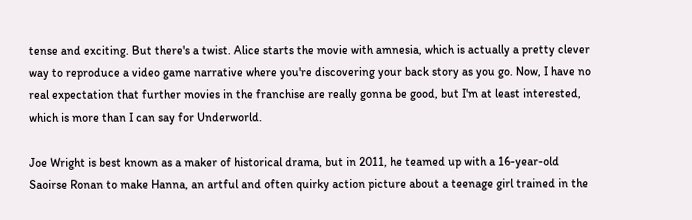tense and exciting. But there's a twist. Alice starts the movie with amnesia, which is actually a pretty clever way to reproduce a video game narrative where you're discovering your back story as you go. Now, I have no real expectation that further movies in the franchise are really gonna be good, but I'm at least interested, which is more than I can say for Underworld.

Joe Wright is best known as a maker of historical drama, but in 2011, he teamed up with a 16-year-old Saoirse Ronan to make Hanna, an artful and often quirky action picture about a teenage girl trained in the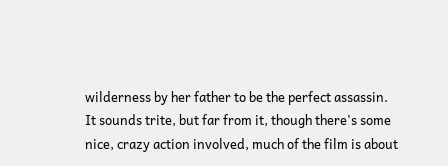wilderness by her father to be the perfect assassin. It sounds trite, but far from it, though there's some nice, crazy action involved, much of the film is about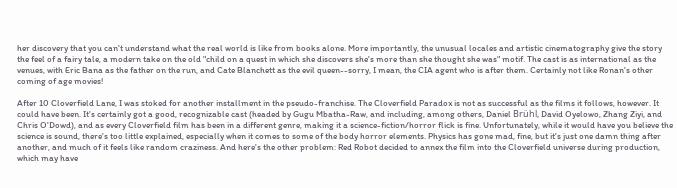her discovery that you can't understand what the real world is like from books alone. More importantly, the unusual locales and artistic cinematography give the story the feel of a fairy tale, a modern take on the old "child on a quest in which she discovers she's more than she thought she was" motif. The cast is as international as the venues, with Eric Bana as the father on the run, and Cate Blanchett as the evil queen--sorry, I mean, the CIA agent who is after them. Certainly not like Ronan's other coming of age movies!

After 10 Cloverfield Lane, I was stoked for another installment in the pseudo-franchise. The Cloverfield Paradox is not as successful as the films it follows, however. It could have been. It's certainly got a good, recognizable cast (headed by Gugu Mbatha-Raw, and including, among others, Daniel Brühl, David Oyelowo, Zhang Ziyi, and Chris O'Dowd), and as every Cloverfield film has been in a different genre, making it a science-fiction/horror flick is fine. Unfortunately, while it would have you believe the science is sound, there's too little explained, especially when it comes to some of the body horror elements. Physics has gone mad, fine, but it's just one damn thing after another, and much of it feels like random craziness. And here's the other problem: Red Robot decided to annex the film into the Cloverfield universe during production, which may have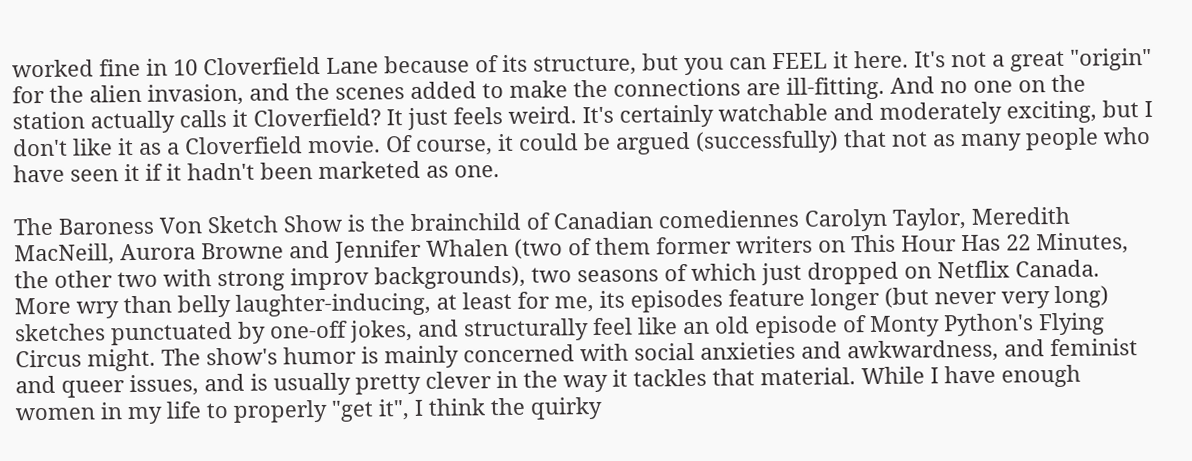worked fine in 10 Cloverfield Lane because of its structure, but you can FEEL it here. It's not a great "origin" for the alien invasion, and the scenes added to make the connections are ill-fitting. And no one on the station actually calls it Cloverfield? It just feels weird. It's certainly watchable and moderately exciting, but I don't like it as a Cloverfield movie. Of course, it could be argued (successfully) that not as many people who have seen it if it hadn't been marketed as one.

The Baroness Von Sketch Show is the brainchild of Canadian comediennes Carolyn Taylor, Meredith MacNeill, Aurora Browne and Jennifer Whalen (two of them former writers on This Hour Has 22 Minutes, the other two with strong improv backgrounds), two seasons of which just dropped on Netflix Canada. More wry than belly laughter-inducing, at least for me, its episodes feature longer (but never very long) sketches punctuated by one-off jokes, and structurally feel like an old episode of Monty Python's Flying Circus might. The show's humor is mainly concerned with social anxieties and awkwardness, and feminist and queer issues, and is usually pretty clever in the way it tackles that material. While I have enough women in my life to properly "get it", I think the quirky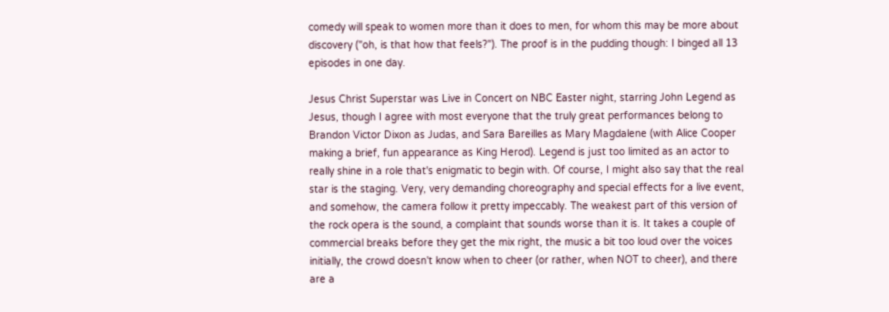comedy will speak to women more than it does to men, for whom this may be more about discovery ("oh, is that how that feels?"). The proof is in the pudding though: I binged all 13 episodes in one day.

Jesus Christ Superstar was Live in Concert on NBC Easter night, starring John Legend as Jesus, though I agree with most everyone that the truly great performances belong to Brandon Victor Dixon as Judas, and Sara Bareilles as Mary Magdalene (with Alice Cooper making a brief, fun appearance as King Herod). Legend is just too limited as an actor to really shine in a role that's enigmatic to begin with. Of course, I might also say that the real star is the staging. Very, very demanding choreography and special effects for a live event, and somehow, the camera follow it pretty impeccably. The weakest part of this version of the rock opera is the sound, a complaint that sounds worse than it is. It takes a couple of commercial breaks before they get the mix right, the music a bit too loud over the voices initially, the crowd doesn't know when to cheer (or rather, when NOT to cheer), and there are a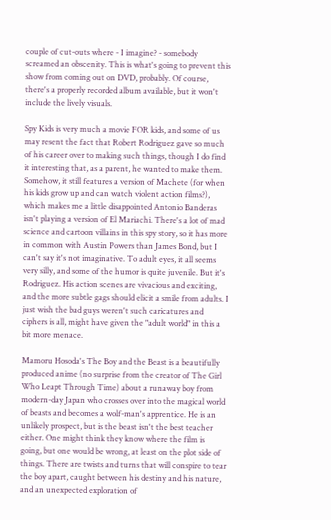couple of cut-outs where - I imagine? - somebody screamed an obscenity. This is what's going to prevent this show from coming out on DVD, probably. Of course, there's a properly recorded album available, but it won't include the lively visuals.

Spy Kids is very much a movie FOR kids, and some of us may resent the fact that Robert Rodriguez gave so much of his career over to making such things, though I do find it interesting that, as a parent, he wanted to make them. Somehow, it still features a version of Machete (for when his kids grow up and can watch violent action films?), which makes me a little disappointed Antonio Banderas isn't playing a version of El Mariachi. There's a lot of mad science and cartoon villains in this spy story, so it has more in common with Austin Powers than James Bond, but I can't say it's not imaginative. To adult eyes, it all seems very silly, and some of the humor is quite juvenile. But it's Rodriguez. His action scenes are vivacious and exciting, and the more subtle gags should elicit a smile from adults. I just wish the bad guys weren't such caricatures and ciphers is all, might have given the "adult world" in this a bit more menace.

Mamoru Hosoda's The Boy and the Beast is a beautifully produced anime (no surprise from the creator of The Girl Who Leapt Through Time) about a runaway boy from modern-day Japan who crosses over into the magical world of beasts and becomes a wolf-man's apprentice. He is an unlikely prospect, but is the beast isn't the best teacher either. One might think they know where the film is going, but one would be wrong, at least on the plot side of things. There are twists and turns that will conspire to tear the boy apart, caught between his destiny and his nature, and an unexpected exploration of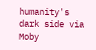humanity's dark side via Moby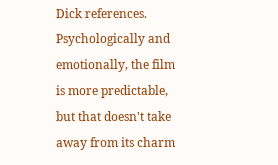Dick references. Psychologically and emotionally, the film is more predictable, but that doesn't take away from its charm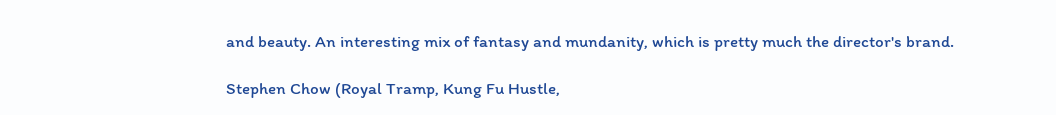and beauty. An interesting mix of fantasy and mundanity, which is pretty much the director's brand.

Stephen Chow (Royal Tramp, Kung Fu Hustle,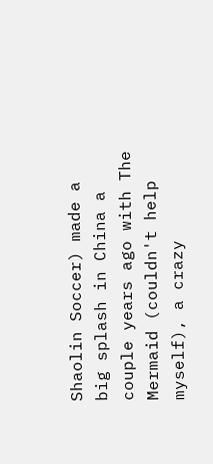Shaolin Soccer) made a big splash in China a couple years ago with The Mermaid (couldn't help myself), a crazy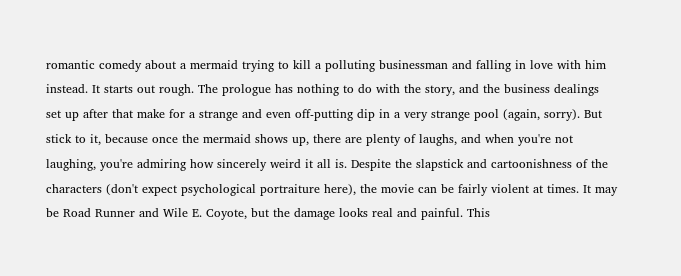romantic comedy about a mermaid trying to kill a polluting businessman and falling in love with him instead. It starts out rough. The prologue has nothing to do with the story, and the business dealings set up after that make for a strange and even off-putting dip in a very strange pool (again, sorry). But stick to it, because once the mermaid shows up, there are plenty of laughs, and when you're not laughing, you're admiring how sincerely weird it all is. Despite the slapstick and cartoonishness of the characters (don't expect psychological portraiture here), the movie can be fairly violent at times. It may be Road Runner and Wile E. Coyote, but the damage looks real and painful. This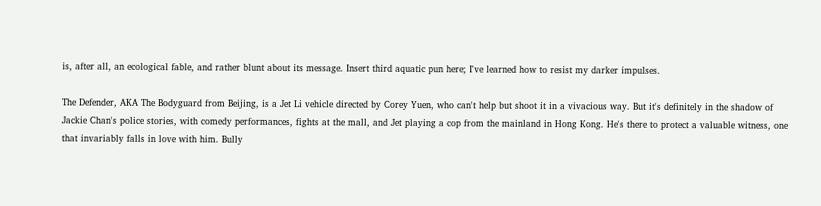is, after all, an ecological fable, and rather blunt about its message. Insert third aquatic pun here; I've learned how to resist my darker impulses.

The Defender, AKA The Bodyguard from Beijing, is a Jet Li vehicle directed by Corey Yuen, who can't help but shoot it in a vivacious way. But it's definitely in the shadow of Jackie Chan's police stories, with comedy performances, fights at the mall, and Jet playing a cop from the mainland in Hong Kong. He's there to protect a valuable witness, one that invariably falls in love with him. Bully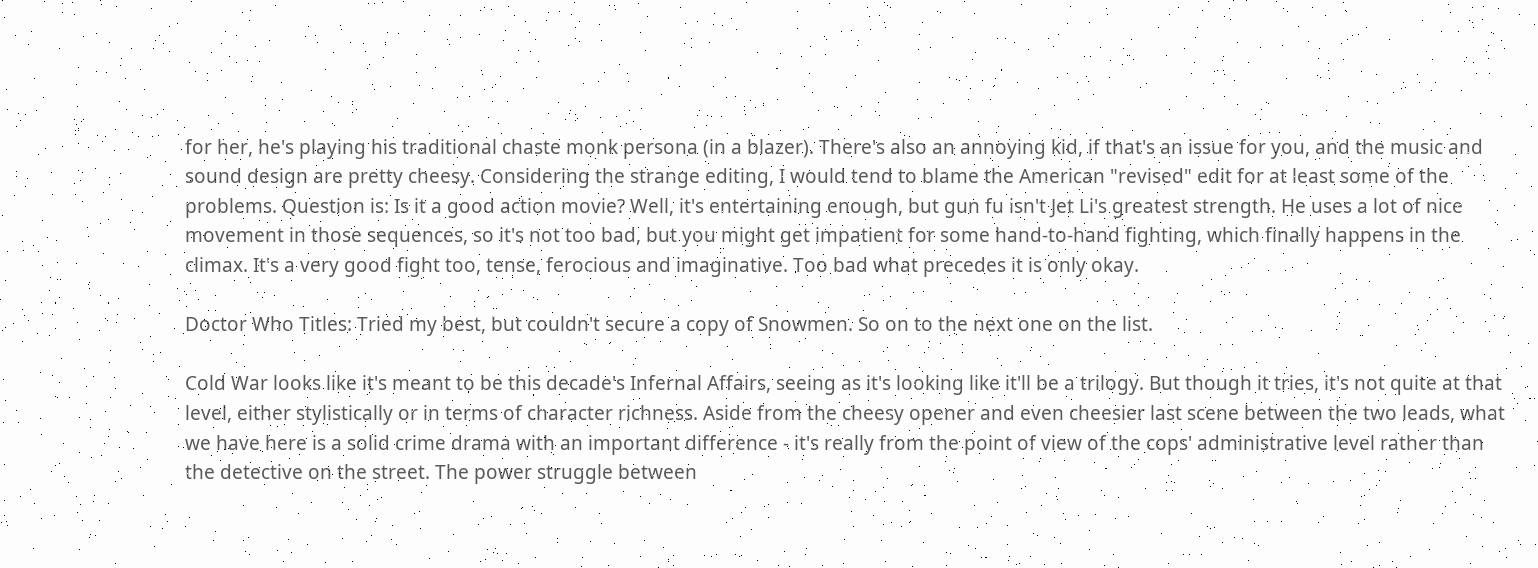for her, he's playing his traditional chaste monk persona (in a blazer). There's also an annoying kid, if that's an issue for you, and the music and sound design are pretty cheesy. Considering the strange editing, I would tend to blame the American "revised" edit for at least some of the problems. Question is: Is it a good action movie? Well, it's entertaining enough, but gun fu isn't Jet Li's greatest strength. He uses a lot of nice movement in those sequences, so it's not too bad, but you might get impatient for some hand-to-hand fighting, which finally happens in the climax. It's a very good fight too, tense, ferocious and imaginative. Too bad what precedes it is only okay.

Doctor Who Titles: Tried my best, but couldn't secure a copy of Snowmen. So on to the next one on the list.

Cold War looks like it's meant to be this decade's Infernal Affairs, seeing as it's looking like it'll be a trilogy. But though it tries, it's not quite at that level, either stylistically or in terms of character richness. Aside from the cheesy opener and even cheesier last scene between the two leads, what we have here is a solid crime drama with an important difference - it's really from the point of view of the cops' administrative level rather than the detective on the street. The power struggle between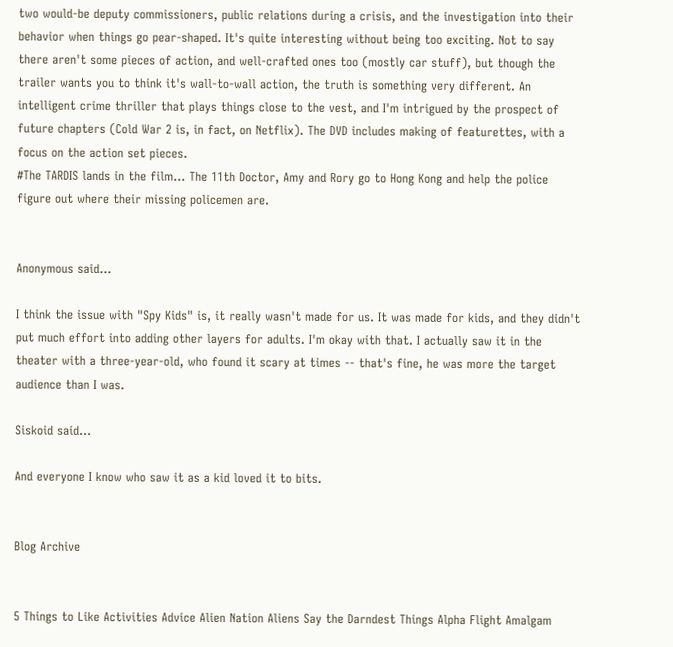two would-be deputy commissioners, public relations during a crisis, and the investigation into their behavior when things go pear-shaped. It's quite interesting without being too exciting. Not to say there aren't some pieces of action, and well-crafted ones too (mostly car stuff), but though the trailer wants you to think it's wall-to-wall action, the truth is something very different. An intelligent crime thriller that plays things close to the vest, and I'm intrigued by the prospect of future chapters (Cold War 2 is, in fact, on Netflix). The DVD includes making of featurettes, with a focus on the action set pieces.
#The TARDIS lands in the film... The 11th Doctor, Amy and Rory go to Hong Kong and help the police figure out where their missing policemen are.


Anonymous said...

I think the issue with "Spy Kids" is, it really wasn't made for us. It was made for kids, and they didn't put much effort into adding other layers for adults. I'm okay with that. I actually saw it in the theater with a three-year-old, who found it scary at times -- that's fine, he was more the target audience than I was.

Siskoid said...

And everyone I know who saw it as a kid loved it to bits.


Blog Archive


5 Things to Like Activities Advice Alien Nation Aliens Say the Darndest Things Alpha Flight Amalgam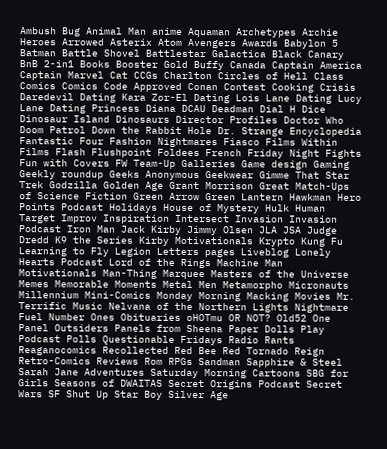Ambush Bug Animal Man anime Aquaman Archetypes Archie Heroes Arrowed Asterix Atom Avengers Awards Babylon 5 Batman Battle Shovel Battlestar Galactica Black Canary BnB 2-in1 Books Booster Gold Buffy Canada Captain America Captain Marvel Cat CCGs Charlton Circles of Hell Class Comics Comics Code Approved Conan Contest Cooking Crisis Daredevil Dating Kara Zor-El Dating Lois Lane Dating Lucy Lane Dating Princess Diana DCAU Deadman Dial H Dice Dinosaur Island Dinosaurs Director Profiles Doctor Who Doom Patrol Down the Rabbit Hole Dr. Strange Encyclopedia Fantastic Four Fashion Nightmares Fiasco Films Within Films Flash Flushpoint Foldees French Friday Night Fights Fun with Covers FW Team-Up Galleries Game design Gaming Geekly roundup Geeks Anonymous Geekwear Gimme That Star Trek Godzilla Golden Age Grant Morrison Great Match-Ups of Science Fiction Green Arrow Green Lantern Hawkman Hero Points Podcast Holidays House of Mystery Hulk Human Target Improv Inspiration Intersect Invasion Invasion Podcast Iron Man Jack Kirby Jimmy Olsen JLA JSA Judge Dredd K9 the Series Kirby Motivationals Krypto Kung Fu Learning to Fly Legion Letters pages Liveblog Lonely Hearts Podcast Lord of the Rings Machine Man Motivationals Man-Thing Marquee Masters of the Universe Memes Memorable Moments Metal Men Metamorpho Micronauts Millennium Mini-Comics Monday Morning Macking Movies Mr. Terrific Music Nelvana of the Northern Lights Nightmare Fuel Number Ones Obituaries oHOTmu OR NOT? Old52 One Panel Outsiders Panels from Sheena Paper Dolls Play Podcast Polls Questionable Fridays Radio Rants Reaganocomics Recollected Red Bee Red Tornado Reign Retro-Comics Reviews Rom RPGs Sandman Sapphire & Steel Sarah Jane Adventures Saturday Morning Cartoons SBG for Girls Seasons of DWAITAS Secret Origins Podcast Secret Wars SF Shut Up Star Boy Silver Age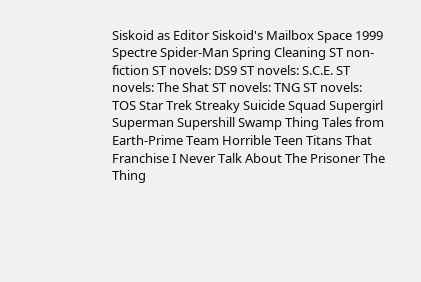Siskoid as Editor Siskoid's Mailbox Space 1999 Spectre Spider-Man Spring Cleaning ST non-fiction ST novels: DS9 ST novels: S.C.E. ST novels: The Shat ST novels: TNG ST novels: TOS Star Trek Streaky Suicide Squad Supergirl Superman Supershill Swamp Thing Tales from Earth-Prime Team Horrible Teen Titans That Franchise I Never Talk About The Prisoner The Thing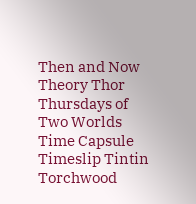Then and Now Theory Thor Thursdays of Two Worlds Time Capsule Timeslip Tintin Torchwood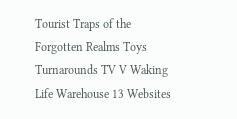Tourist Traps of the Forgotten Realms Toys Turnarounds TV V Waking Life Warehouse 13 Websites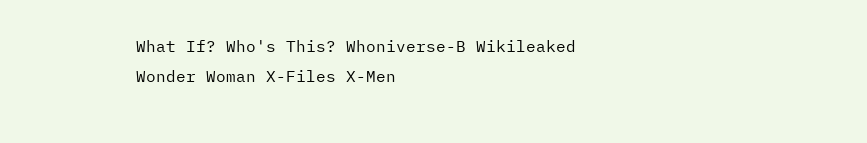What If? Who's This? Whoniverse-B Wikileaked Wonder Woman X-Files X-Men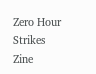Zero Hour Strikes Zine